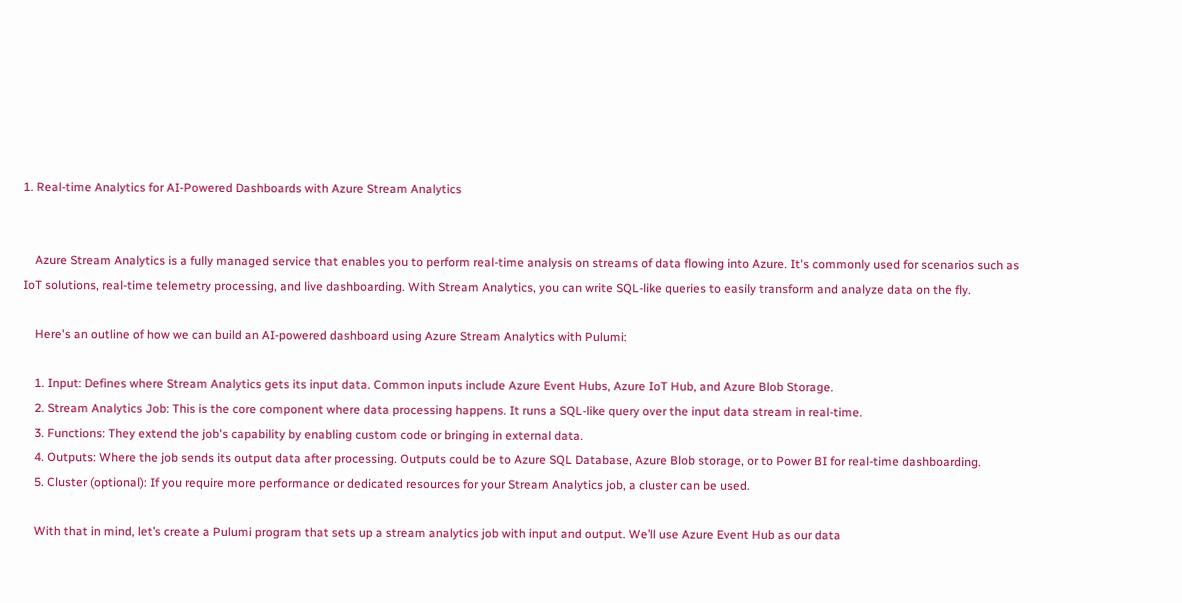1. Real-time Analytics for AI-Powered Dashboards with Azure Stream Analytics


    Azure Stream Analytics is a fully managed service that enables you to perform real-time analysis on streams of data flowing into Azure. It's commonly used for scenarios such as IoT solutions, real-time telemetry processing, and live dashboarding. With Stream Analytics, you can write SQL-like queries to easily transform and analyze data on the fly.

    Here's an outline of how we can build an AI-powered dashboard using Azure Stream Analytics with Pulumi:

    1. Input: Defines where Stream Analytics gets its input data. Common inputs include Azure Event Hubs, Azure IoT Hub, and Azure Blob Storage.
    2. Stream Analytics Job: This is the core component where data processing happens. It runs a SQL-like query over the input data stream in real-time.
    3. Functions: They extend the job's capability by enabling custom code or bringing in external data.
    4. Outputs: Where the job sends its output data after processing. Outputs could be to Azure SQL Database, Azure Blob storage, or to Power BI for real-time dashboarding.
    5. Cluster (optional): If you require more performance or dedicated resources for your Stream Analytics job, a cluster can be used.

    With that in mind, let’s create a Pulumi program that sets up a stream analytics job with input and output. We’ll use Azure Event Hub as our data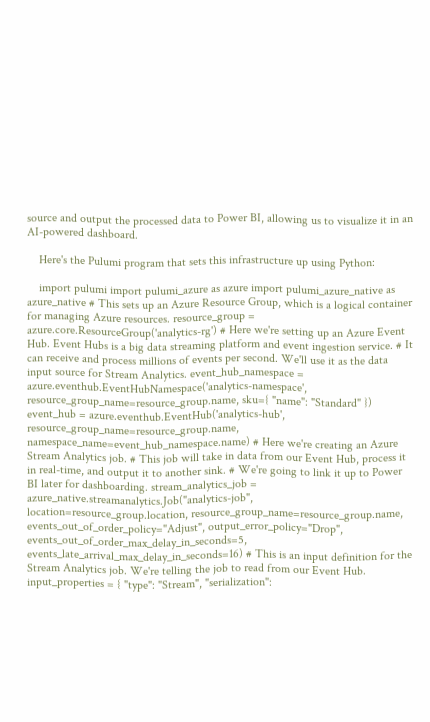source and output the processed data to Power BI, allowing us to visualize it in an AI-powered dashboard.

    Here's the Pulumi program that sets this infrastructure up using Python:

    import pulumi import pulumi_azure as azure import pulumi_azure_native as azure_native # This sets up an Azure Resource Group, which is a logical container for managing Azure resources. resource_group = azure.core.ResourceGroup('analytics-rg') # Here we're setting up an Azure Event Hub. Event Hubs is a big data streaming platform and event ingestion service. # It can receive and process millions of events per second. We'll use it as the data input source for Stream Analytics. event_hub_namespace = azure.eventhub.EventHubNamespace('analytics-namespace', resource_group_name=resource_group.name, sku={ "name": "Standard" }) event_hub = azure.eventhub.EventHub('analytics-hub', resource_group_name=resource_group.name, namespace_name=event_hub_namespace.name) # Here we're creating an Azure Stream Analytics job. # This job will take in data from our Event Hub, process it in real-time, and output it to another sink. # We're going to link it up to Power BI later for dashboarding. stream_analytics_job = azure_native.streamanalytics.Job("analytics-job", location=resource_group.location, resource_group_name=resource_group.name, events_out_of_order_policy="Adjust", output_error_policy="Drop", events_out_of_order_max_delay_in_seconds=5, events_late_arrival_max_delay_in_seconds=16) # This is an input definition for the Stream Analytics job. We're telling the job to read from our Event Hub. input_properties = { "type": "Stream", "serialization":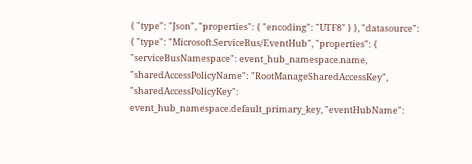{ "type": "Json", "properties": { "encoding": "UTF8" } }, "datasource": { "type": "Microsoft.ServiceBus/EventHub", "properties": { "serviceBusNamespace": event_hub_namespace.name, "sharedAccessPolicyName": "RootManageSharedAccessKey", "sharedAccessPolicyKey": event_hub_namespace.default_primary_key, "eventHubName":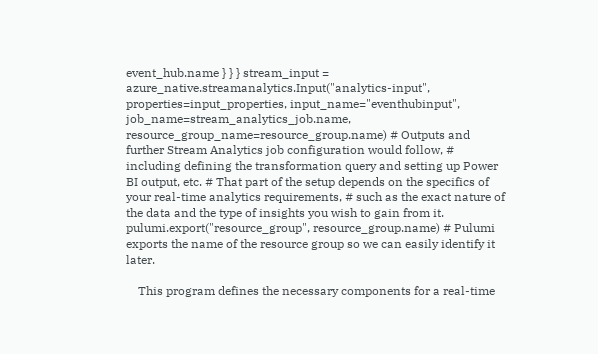event_hub.name } } } stream_input = azure_native.streamanalytics.Input("analytics-input", properties=input_properties, input_name="eventhubinput", job_name=stream_analytics_job.name, resource_group_name=resource_group.name) # Outputs and further Stream Analytics job configuration would follow, # including defining the transformation query and setting up Power BI output, etc. # That part of the setup depends on the specifics of your real-time analytics requirements, # such as the exact nature of the data and the type of insights you wish to gain from it. pulumi.export("resource_group", resource_group.name) # Pulumi exports the name of the resource group so we can easily identify it later.

    This program defines the necessary components for a real-time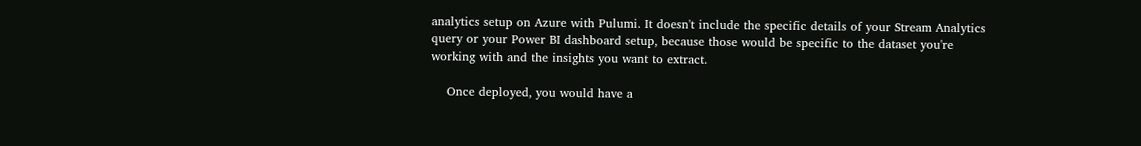analytics setup on Azure with Pulumi. It doesn't include the specific details of your Stream Analytics query or your Power BI dashboard setup, because those would be specific to the dataset you're working with and the insights you want to extract.

    Once deployed, you would have a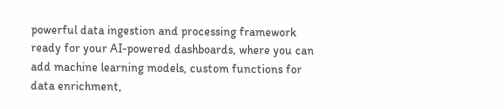powerful data ingestion and processing framework ready for your AI-powered dashboards, where you can add machine learning models, custom functions for data enrichment,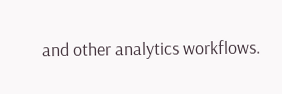and other analytics workflows.